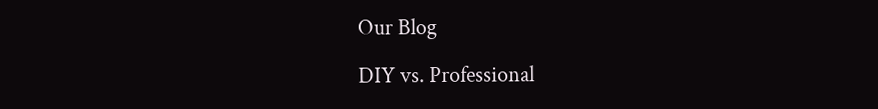Our Blog

DIY vs. Professional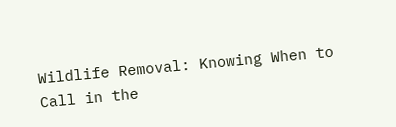Wildlife Removal: Knowing When to Call in the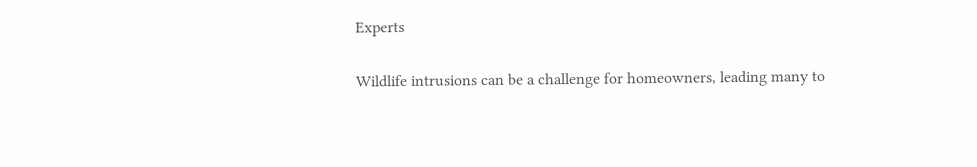Experts

Wildlife intrusions can be a challenge for homeowners, leading many to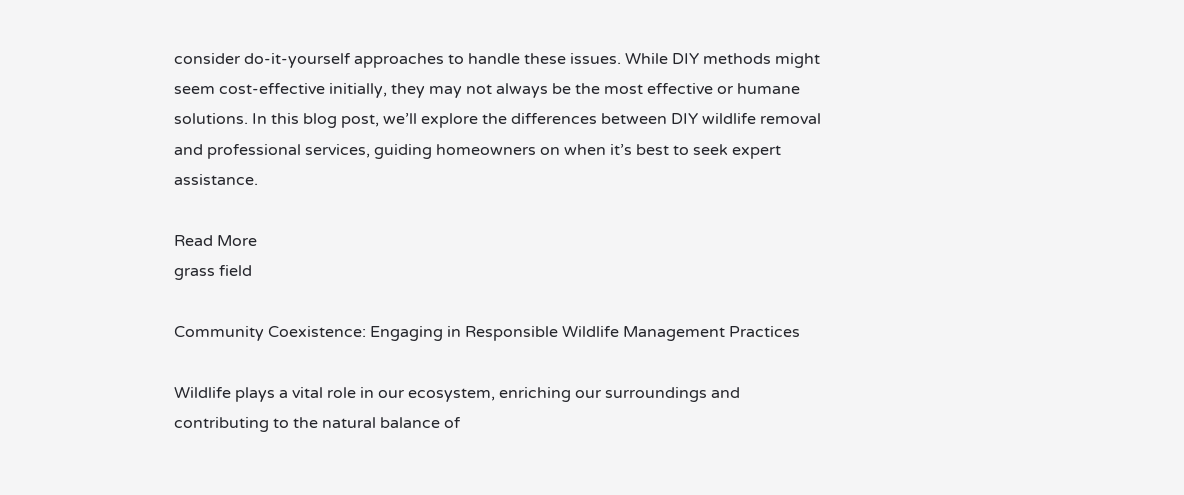consider do-it-yourself approaches to handle these issues. While DIY methods might seem cost-effective initially, they may not always be the most effective or humane solutions. In this blog post, we’ll explore the differences between DIY wildlife removal and professional services, guiding homeowners on when it’s best to seek expert assistance.

Read More
grass field

Community Coexistence: Engaging in Responsible Wildlife Management Practices

Wildlife plays a vital role in our ecosystem, enriching our surroundings and contributing to the natural balance of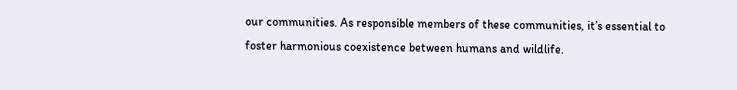our communities. As responsible members of these communities, it’s essential to foster harmonious coexistence between humans and wildlife.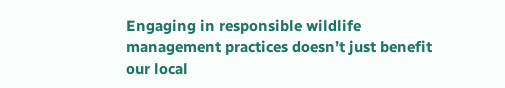Engaging in responsible wildlife management practices doesn’t just benefit our local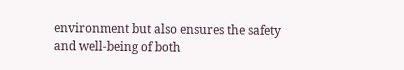environment but also ensures the safety and well-being of both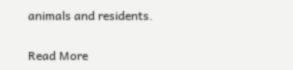animals and residents.

Read More